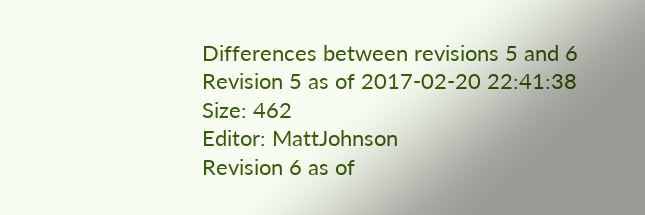Differences between revisions 5 and 6
Revision 5 as of 2017-02-20 22:41:38
Size: 462
Editor: MattJohnson
Revision 6 as of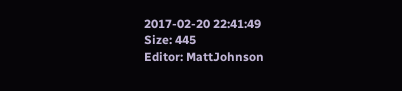2017-02-20 22:41:49
Size: 445
Editor: MattJohnson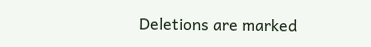Deletions are marked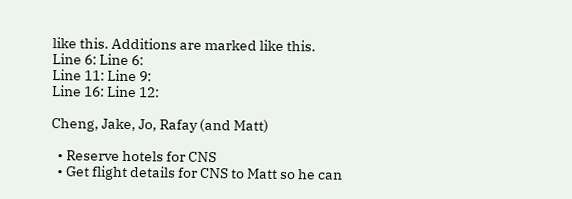like this. Additions are marked like this.
Line 6: Line 6:
Line 11: Line 9:
Line 16: Line 12:

Cheng, Jake, Jo, Rafay (and Matt)

  • Reserve hotels for CNS
  • Get flight details for CNS to Matt so he can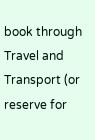book through Travel and Transport (or reserve for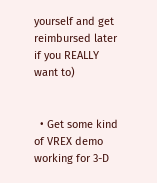yourself and get reimbursed later if you REALLY want to)


  • Get some kind of VREX demo working for 3-D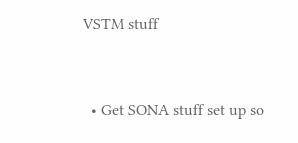VSTM stuff


  • Get SONA stuff set up so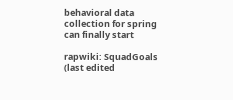behavioral data collection for spring can finally start

rapwiki: SquadGoals (last edited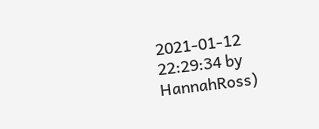2021-01-12 22:29:34 by HannahRoss)